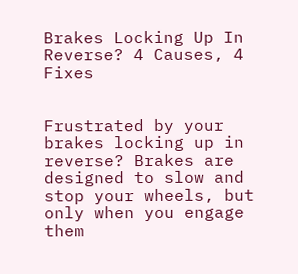Brakes Locking Up In Reverse? 4 Causes, 4 Fixes


Frustrated by your brakes locking up in reverse? Brakes are designed to slow and stop your wheels, but only when you engage them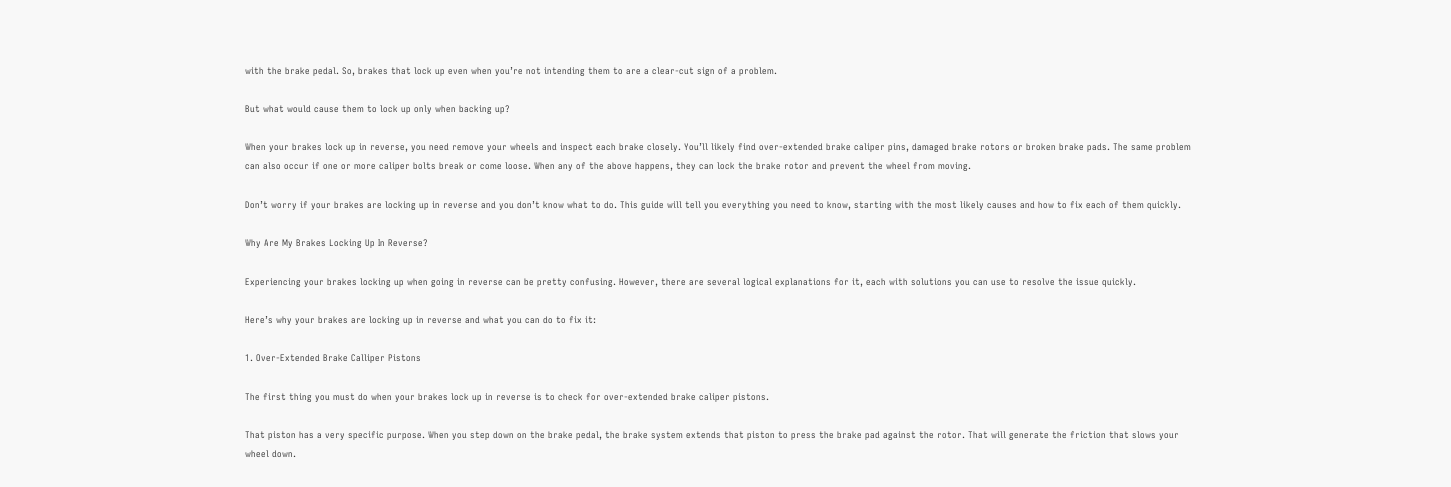with the brake pedal. So, brakes that lock up even when you’re not intending them to are a clear-cut sign of a problem.

But what would cause them to lock up only when backing up?

When your brakes lock up in reverse, you need remove your wheels and inspect each brake closely. You’ll likely find over-extended brake caliper pins, damaged brake rotors or broken brake pads. The same problem can also occur if one or more caliper bolts break or come loose. When any of the above happens, they can lock the brake rotor and prevent the wheel from moving.

Don’t worry if your brakes are locking up in reverse and you don’t know what to do. This guide will tell you everything you need to know, starting with the most likely causes and how to fix each of them quickly.

Why Are My Brakes Locking Up In Reverse?

Experiencing your brakes locking up when going in reverse can be pretty confusing. However, there are several logical explanations for it, each with solutions you can use to resolve the issue quickly.

Here’s why your brakes are locking up in reverse and what you can do to fix it:

1. Over-Extended Brake Calliper Pistons

The first thing you must do when your brakes lock up in reverse is to check for over-extended brake caliper pistons.

That piston has a very specific purpose. When you step down on the brake pedal, the brake system extends that piston to press the brake pad against the rotor. That will generate the friction that slows your wheel down.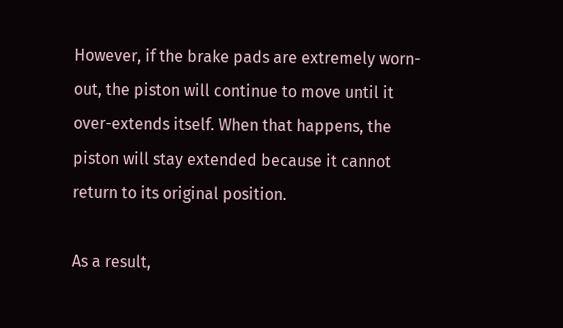However, if the brake pads are extremely worn-out, the piston will continue to move until it over-extends itself. When that happens, the piston will stay extended because it cannot return to its original position.

As a result,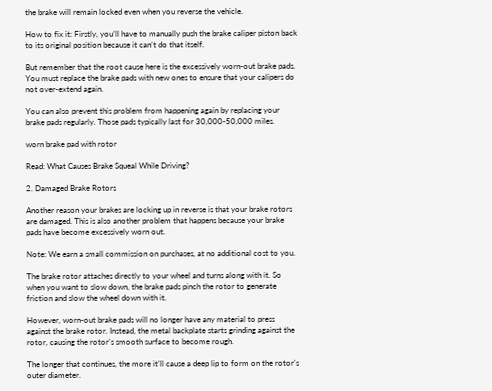the brake will remain locked even when you reverse the vehicle.

How to fix it: Firstly, you’ll have to manually push the brake caliper piston back to its original position because it can’t do that itself.

But remember that the root cause here is the excessively worn-out brake pads. You must replace the brake pads with new ones to ensure that your calipers do not over-extend again.

You can also prevent this problem from happening again by replacing your brake pads regularly. Those pads typically last for 30,000-50,000 miles.

worn brake pad with rotor

Read: What Causes Brake Squeal While Driving?

2. Damaged Brake Rotors

Another reason your brakes are locking up in reverse is that your brake rotors are damaged. This is also another problem that happens because your brake pads have become excessively worn out.

Note: We earn a small commission on purchases, at no additional cost to you.

The brake rotor attaches directly to your wheel and turns along with it. So when you want to slow down, the brake pads pinch the rotor to generate friction and slow the wheel down with it.

However, worn-out brake pads will no longer have any material to press against the brake rotor. Instead, the metal backplate starts grinding against the rotor, causing the rotor’s smooth surface to become rough.

The longer that continues, the more it’ll cause a deep lip to form on the rotor’s outer diameter.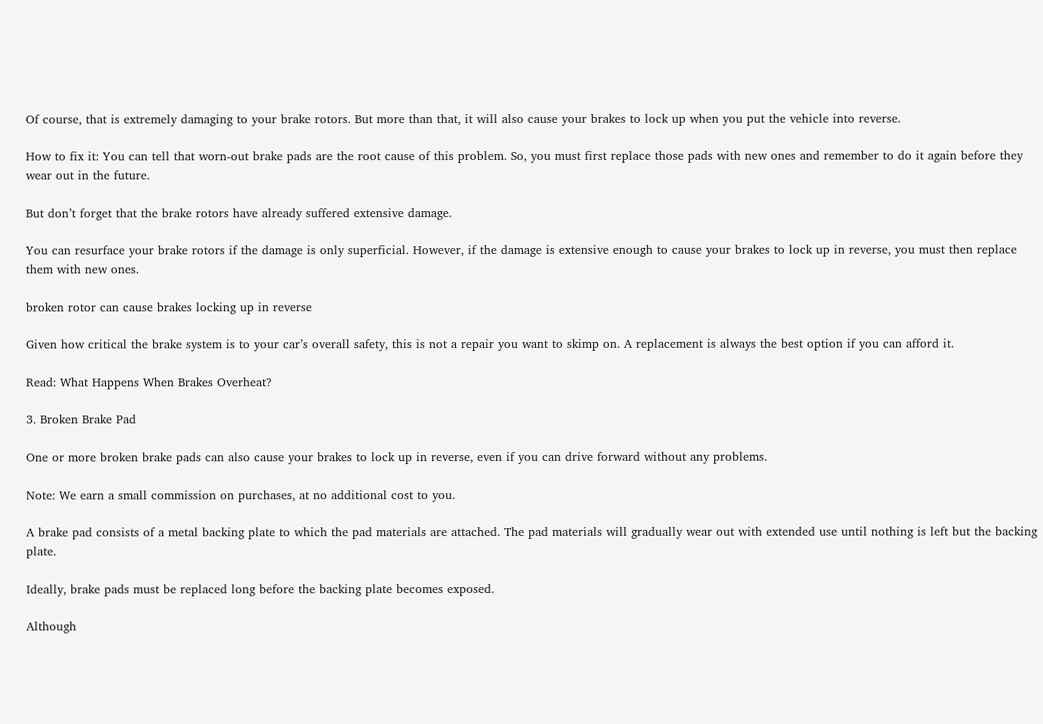Of course, that is extremely damaging to your brake rotors. But more than that, it will also cause your brakes to lock up when you put the vehicle into reverse.

How to fix it: You can tell that worn-out brake pads are the root cause of this problem. So, you must first replace those pads with new ones and remember to do it again before they wear out in the future.

But don’t forget that the brake rotors have already suffered extensive damage.

You can resurface your brake rotors if the damage is only superficial. However, if the damage is extensive enough to cause your brakes to lock up in reverse, you must then replace them with new ones.

broken rotor can cause brakes locking up in reverse

Given how critical the brake system is to your car’s overall safety, this is not a repair you want to skimp on. A replacement is always the best option if you can afford it.

Read: What Happens When Brakes Overheat?

3. Broken Brake Pad

One or more broken brake pads can also cause your brakes to lock up in reverse, even if you can drive forward without any problems.

Note: We earn a small commission on purchases, at no additional cost to you.

A brake pad consists of a metal backing plate to which the pad materials are attached. The pad materials will gradually wear out with extended use until nothing is left but the backing plate.

Ideally, brake pads must be replaced long before the backing plate becomes exposed.

Although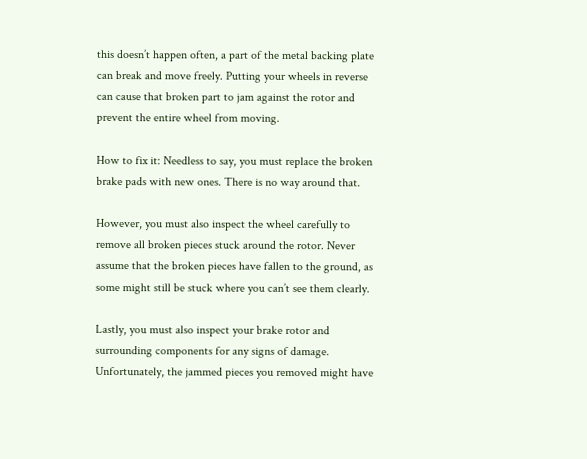this doesn’t happen often, a part of the metal backing plate can break and move freely. Putting your wheels in reverse can cause that broken part to jam against the rotor and prevent the entire wheel from moving.

How to fix it: Needless to say, you must replace the broken brake pads with new ones. There is no way around that.

However, you must also inspect the wheel carefully to remove all broken pieces stuck around the rotor. Never assume that the broken pieces have fallen to the ground, as some might still be stuck where you can’t see them clearly.

Lastly, you must also inspect your brake rotor and surrounding components for any signs of damage. Unfortunately, the jammed pieces you removed might have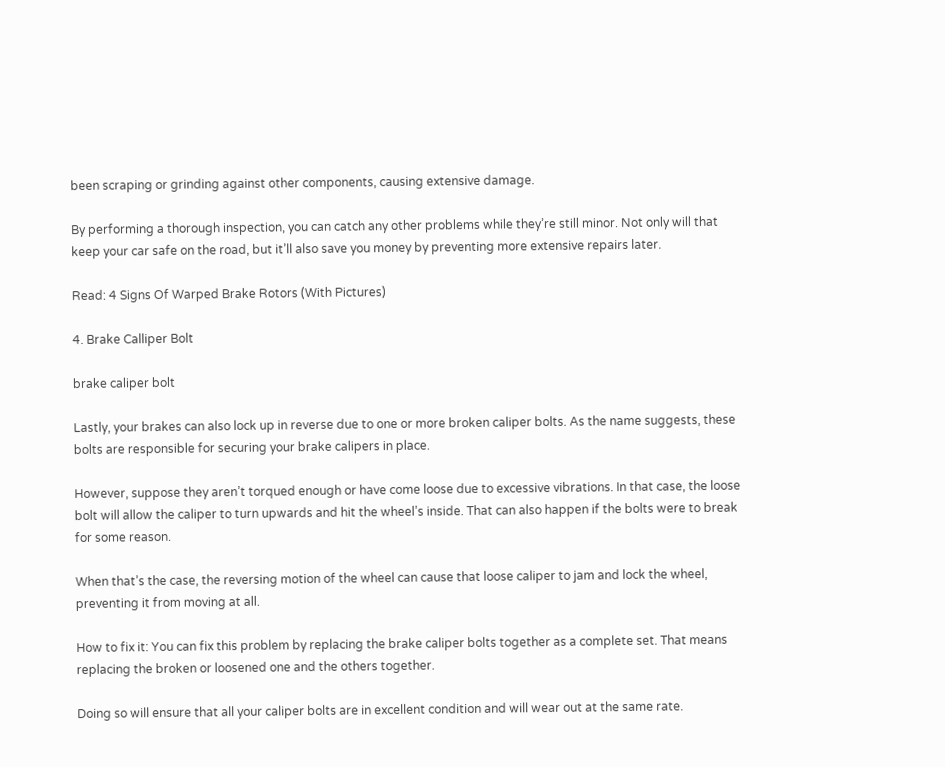been scraping or grinding against other components, causing extensive damage.

By performing a thorough inspection, you can catch any other problems while they’re still minor. Not only will that keep your car safe on the road, but it’ll also save you money by preventing more extensive repairs later.

Read: 4 Signs Of Warped Brake Rotors (With Pictures)

4. Brake Calliper Bolt

brake caliper bolt

Lastly, your brakes can also lock up in reverse due to one or more broken caliper bolts. As the name suggests, these bolts are responsible for securing your brake calipers in place.

However, suppose they aren’t torqued enough or have come loose due to excessive vibrations. In that case, the loose bolt will allow the caliper to turn upwards and hit the wheel’s inside. That can also happen if the bolts were to break for some reason.

When that’s the case, the reversing motion of the wheel can cause that loose caliper to jam and lock the wheel, preventing it from moving at all.

How to fix it: You can fix this problem by replacing the brake caliper bolts together as a complete set. That means replacing the broken or loosened one and the others together.

Doing so will ensure that all your caliper bolts are in excellent condition and will wear out at the same rate.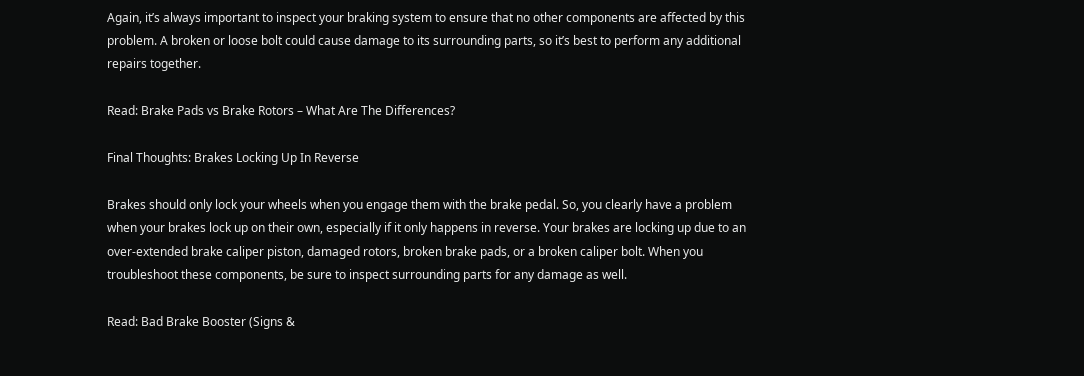Again, it’s always important to inspect your braking system to ensure that no other components are affected by this problem. A broken or loose bolt could cause damage to its surrounding parts, so it’s best to perform any additional repairs together.

Read: Brake Pads vs Brake Rotors – What Are The Differences?

Final Thoughts: Brakes Locking Up In Reverse

Brakes should only lock your wheels when you engage them with the brake pedal. So, you clearly have a problem when your brakes lock up on their own, especially if it only happens in reverse. Your brakes are locking up due to an over-extended brake caliper piston, damaged rotors, broken brake pads, or a broken caliper bolt. When you troubleshoot these components, be sure to inspect surrounding parts for any damage as well.

Read: Bad Brake Booster (Signs &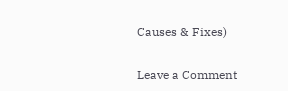Causes & Fixes)

Leave a Comment